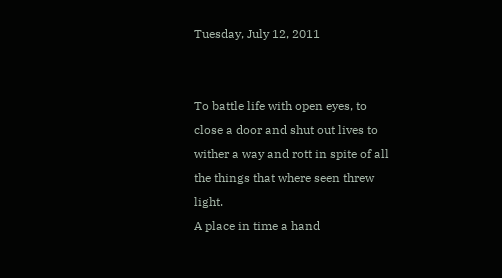Tuesday, July 12, 2011


To battle life with open eyes, to close a door and shut out lives to wither a way and rott in spite of all the things that where seen threw light.
A place in time a hand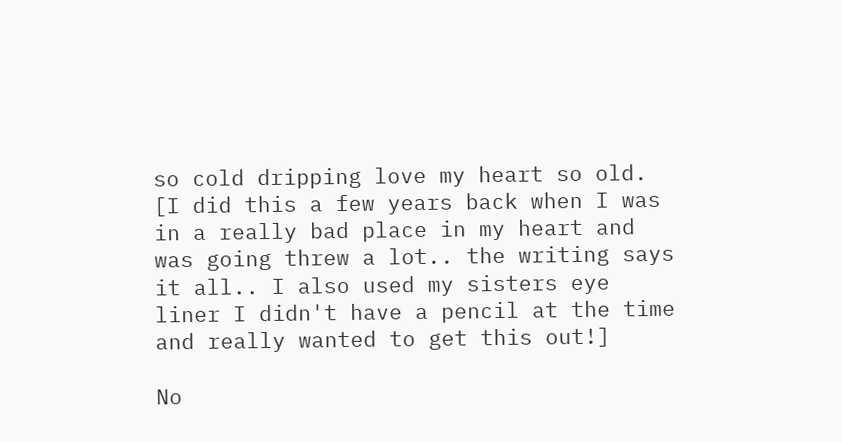so cold dripping love my heart so old.
[I did this a few years back when I was in a really bad place in my heart and was going threw a lot.. the writing says it all.. I also used my sisters eye liner I didn't have a pencil at the time and really wanted to get this out!]

No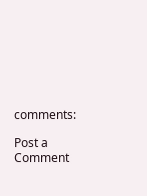comments:

Post a Comment